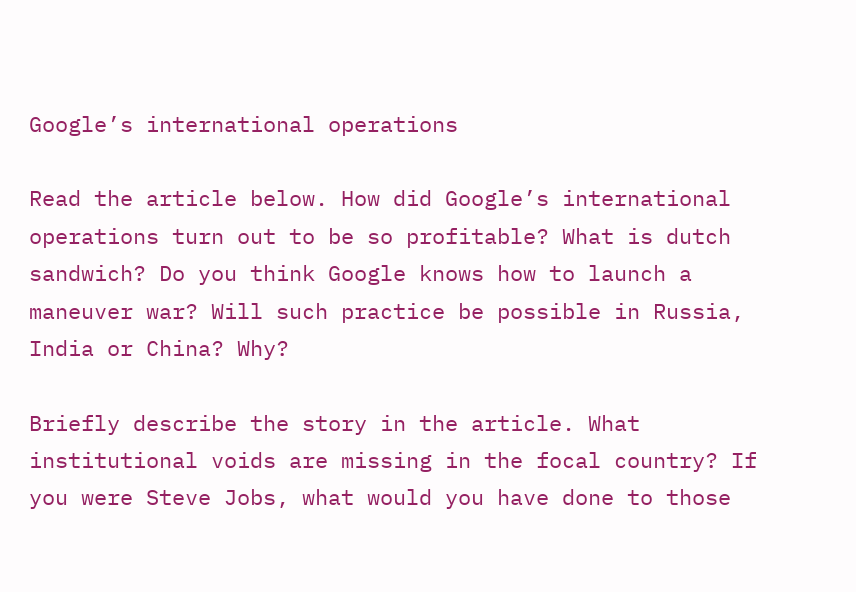Google’s international operations

Read the article below. How did Google’s international operations turn out to be so profitable? What is dutch sandwich? Do you think Google knows how to launch a maneuver war? Will such practice be possible in Russia, India or China? Why?

Briefly describe the story in the article. What institutional voids are missing in the focal country? If you were Steve Jobs, what would you have done to those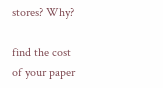stores? Why?

find the cost of your paper